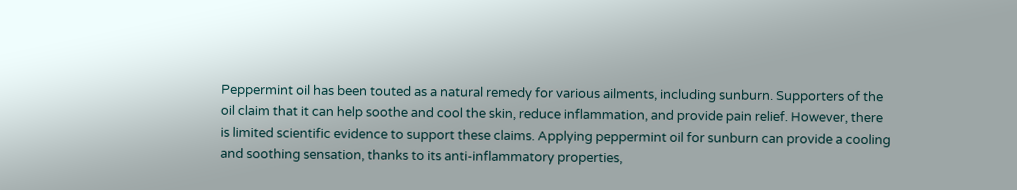Peppermint oil has been touted as a natural remedy for various ailments, including sunburn. Supporters of the oil claim that it can help soothe and cool the skin, reduce inflammation, and provide pain relief. However, there is limited scientific evidence to support these claims. Applying peppermint oil for sunburn can provide a cooling and soothing sensation, thanks to its anti-inflammatory properties,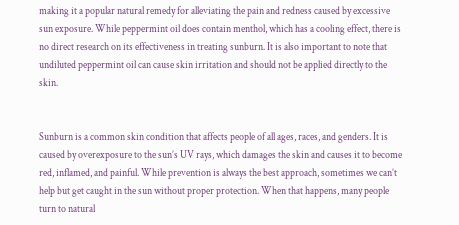making it a popular natural remedy for alleviating the pain and redness caused by excessive sun exposure. While peppermint oil does contain menthol, which has a cooling effect, there is no direct research on its effectiveness in treating sunburn. It is also important to note that undiluted peppermint oil can cause skin irritation and should not be applied directly to the skin.


Sunburn is a common skin condition that affects people of all ages, races, and genders. It is caused by overexposure to the sun’s UV rays, which damages the skin and causes it to become red, inflamed, and painful. While prevention is always the best approach, sometimes we can’t help but get caught in the sun without proper protection. When that happens, many people turn to natural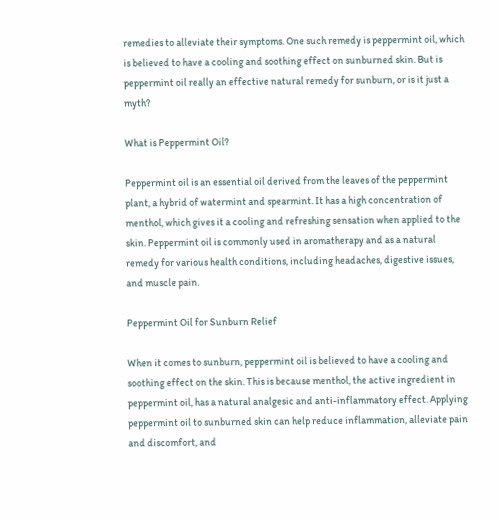remedies to alleviate their symptoms. One such remedy is peppermint oil, which is believed to have a cooling and soothing effect on sunburned skin. But is peppermint oil really an effective natural remedy for sunburn, or is it just a myth?

What is Peppermint Oil?

Peppermint oil is an essential oil derived from the leaves of the peppermint plant, a hybrid of watermint and spearmint. It has a high concentration of menthol, which gives it a cooling and refreshing sensation when applied to the skin. Peppermint oil is commonly used in aromatherapy and as a natural remedy for various health conditions, including headaches, digestive issues, and muscle pain.

Peppermint Oil for Sunburn Relief

When it comes to sunburn, peppermint oil is believed to have a cooling and soothing effect on the skin. This is because menthol, the active ingredient in peppermint oil, has a natural analgesic and anti-inflammatory effect. Applying peppermint oil to sunburned skin can help reduce inflammation, alleviate pain and discomfort, and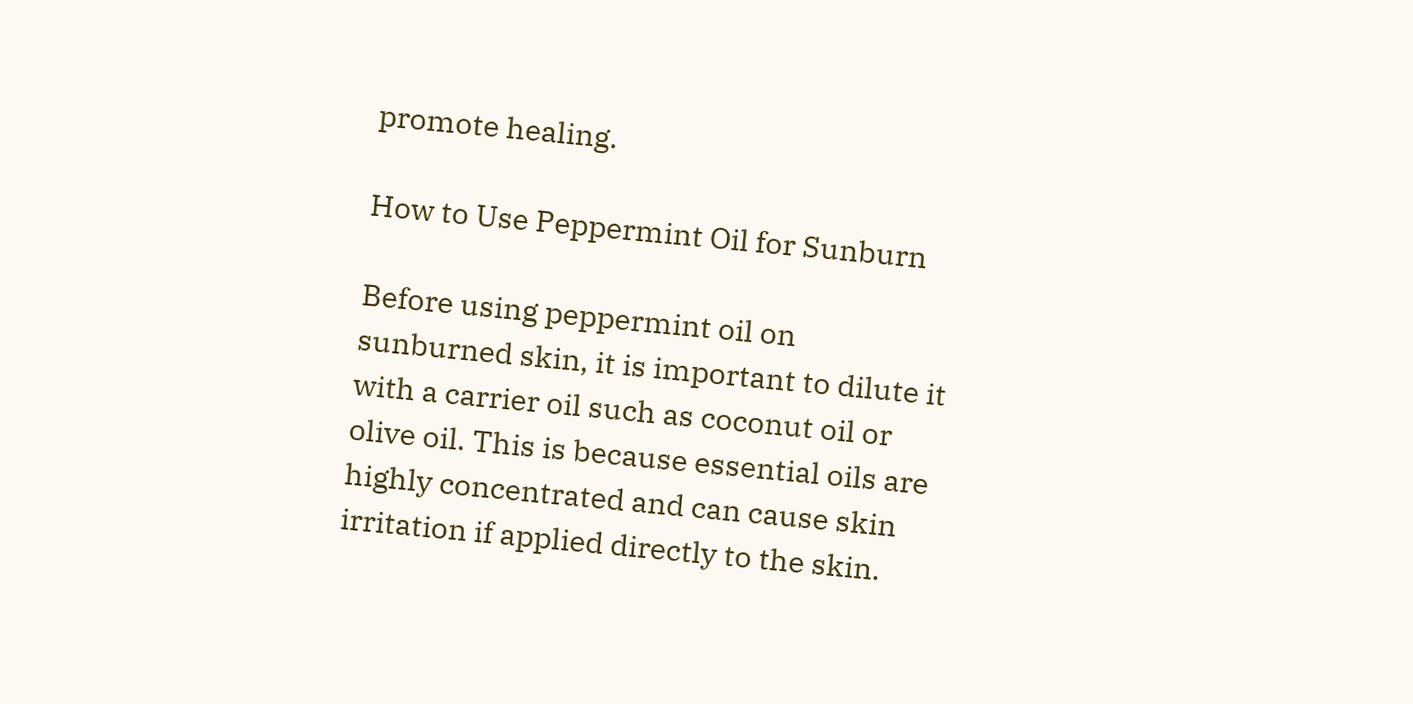promote healing.

How to Use Peppermint Oil for Sunburn

Before using peppermint oil on sunburned skin, it is important to dilute it with a carrier oil such as coconut oil or olive oil. This is because essential oils are highly concentrated and can cause skin irritation if applied directly to the skin.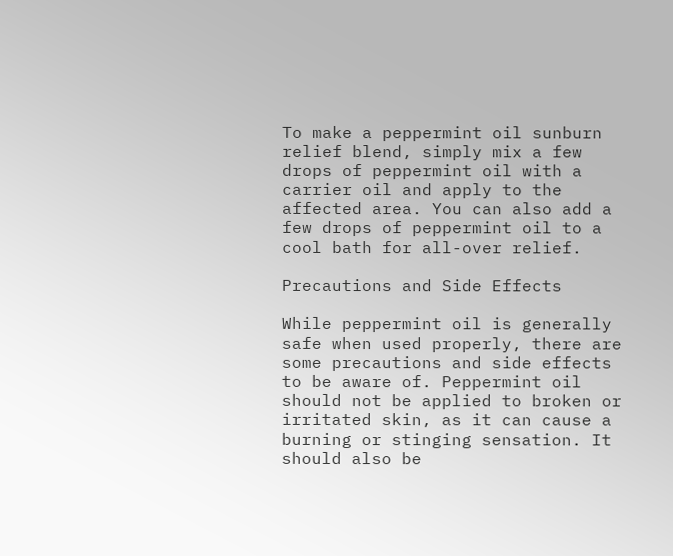To make a peppermint oil sunburn relief blend, simply mix a few drops of peppermint oil with a carrier oil and apply to the affected area. You can also add a few drops of peppermint oil to a cool bath for all-over relief.

Precautions and Side Effects

While peppermint oil is generally safe when used properly, there are some precautions and side effects to be aware of. Peppermint oil should not be applied to broken or irritated skin, as it can cause a burning or stinging sensation. It should also be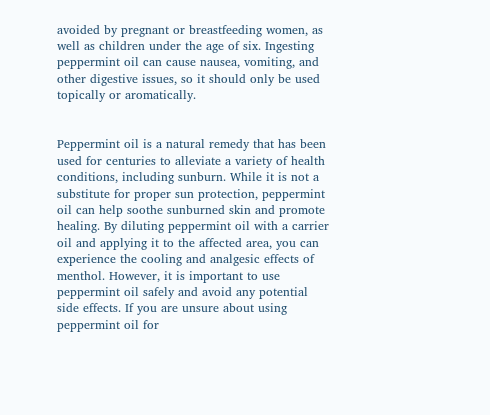avoided by pregnant or breastfeeding women, as well as children under the age of six. Ingesting peppermint oil can cause nausea, vomiting, and other digestive issues, so it should only be used topically or aromatically.


Peppermint oil is a natural remedy that has been used for centuries to alleviate a variety of health conditions, including sunburn. While it is not a substitute for proper sun protection, peppermint oil can help soothe sunburned skin and promote healing. By diluting peppermint oil with a carrier oil and applying it to the affected area, you can experience the cooling and analgesic effects of menthol. However, it is important to use peppermint oil safely and avoid any potential side effects. If you are unsure about using peppermint oil for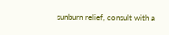sunburn relief, consult with a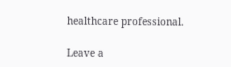healthcare professional.

Leave a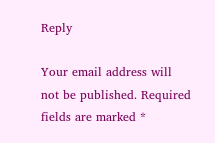Reply

Your email address will not be published. Required fields are marked *